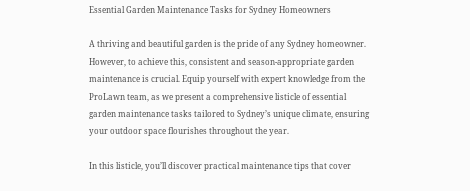Essential Garden Maintenance Tasks for Sydney Homeowners

A thriving and beautiful garden is the pride of any Sydney homeowner. However, to achieve this, consistent and season-appropriate garden maintenance is crucial. Equip yourself with expert knowledge from the ProLawn team, as we present a comprehensive listicle of essential garden maintenance tasks tailored to Sydney’s unique climate, ensuring your outdoor space flourishes throughout the year.

In this listicle, you’ll discover practical maintenance tips that cover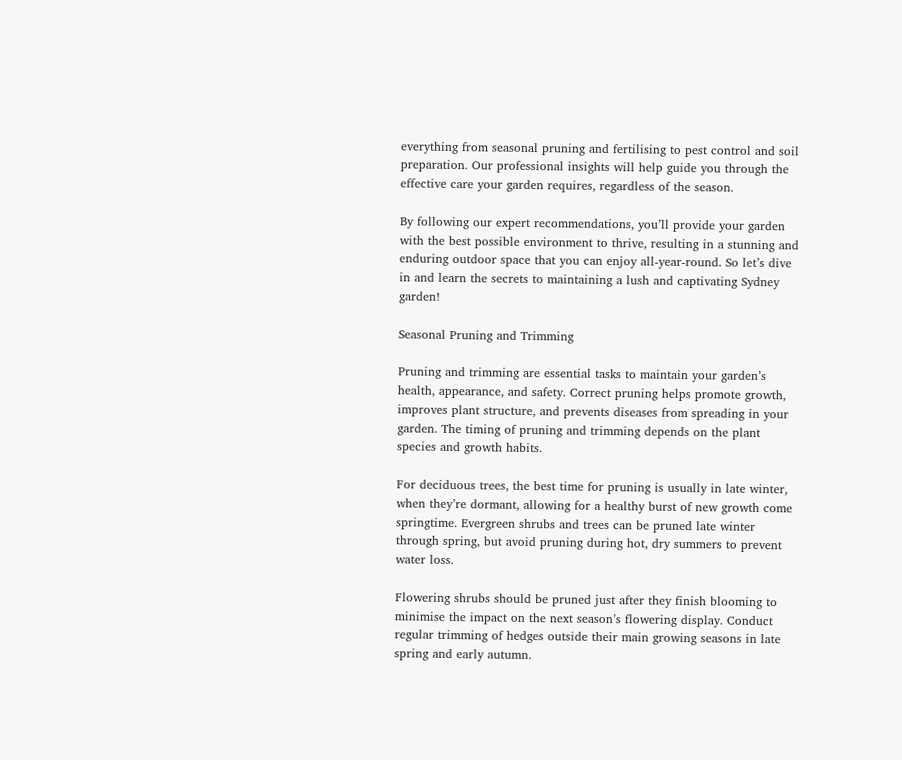everything from seasonal pruning and fertilising to pest control and soil preparation. Our professional insights will help guide you through the effective care your garden requires, regardless of the season.

By following our expert recommendations, you’ll provide your garden with the best possible environment to thrive, resulting in a stunning and enduring outdoor space that you can enjoy all-year-round. So let’s dive in and learn the secrets to maintaining a lush and captivating Sydney garden!

Seasonal Pruning and Trimming

Pruning and trimming are essential tasks to maintain your garden’s health, appearance, and safety. Correct pruning helps promote growth, improves plant structure, and prevents diseases from spreading in your garden. The timing of pruning and trimming depends on the plant species and growth habits.

For deciduous trees, the best time for pruning is usually in late winter, when they’re dormant, allowing for a healthy burst of new growth come springtime. Evergreen shrubs and trees can be pruned late winter through spring, but avoid pruning during hot, dry summers to prevent water loss.

Flowering shrubs should be pruned just after they finish blooming to minimise the impact on the next season’s flowering display. Conduct regular trimming of hedges outside their main growing seasons in late spring and early autumn.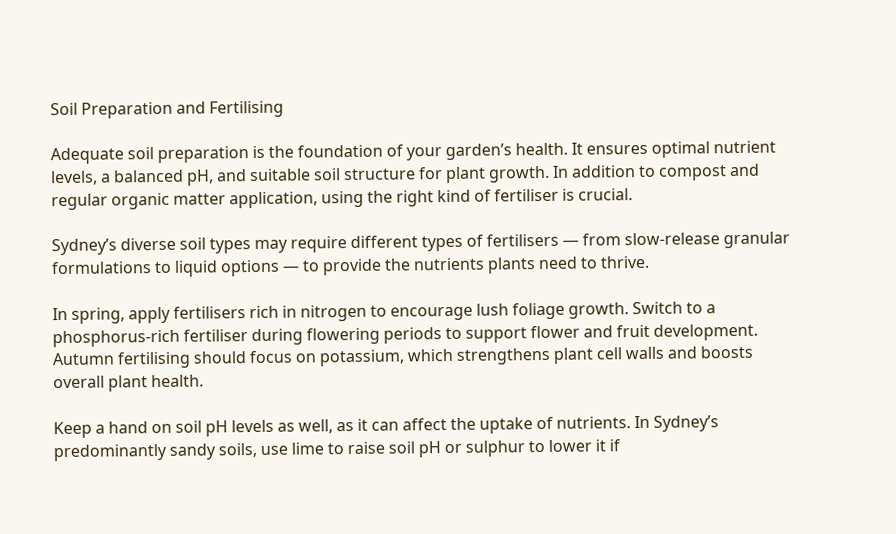Soil Preparation and Fertilising

Adequate soil preparation is the foundation of your garden’s health. It ensures optimal nutrient levels, a balanced pH, and suitable soil structure for plant growth. In addition to compost and regular organic matter application, using the right kind of fertiliser is crucial.

Sydney’s diverse soil types may require different types of fertilisers — from slow-release granular formulations to liquid options — to provide the nutrients plants need to thrive.

In spring, apply fertilisers rich in nitrogen to encourage lush foliage growth. Switch to a phosphorus-rich fertiliser during flowering periods to support flower and fruit development. Autumn fertilising should focus on potassium, which strengthens plant cell walls and boosts overall plant health.

Keep a hand on soil pH levels as well, as it can affect the uptake of nutrients. In Sydney’s predominantly sandy soils, use lime to raise soil pH or sulphur to lower it if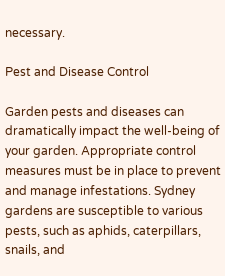necessary.

Pest and Disease Control

Garden pests and diseases can dramatically impact the well-being of your garden. Appropriate control measures must be in place to prevent and manage infestations. Sydney gardens are susceptible to various pests, such as aphids, caterpillars, snails, and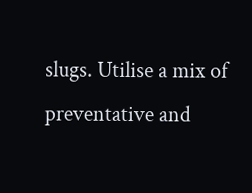slugs. Utilise a mix of preventative and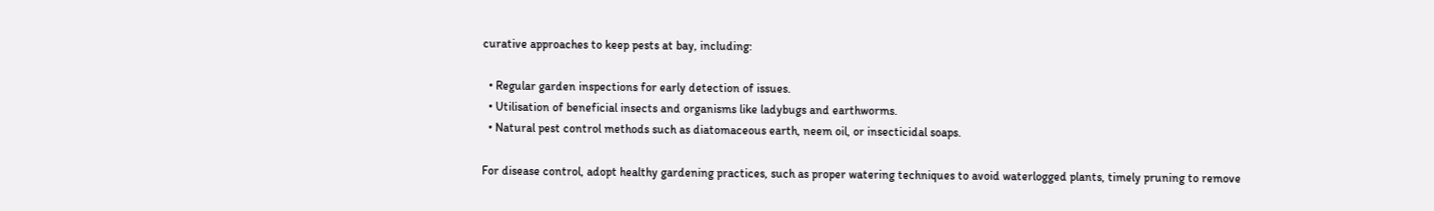curative approaches to keep pests at bay, including:

  • Regular garden inspections for early detection of issues.
  • Utilisation of beneficial insects and organisms like ladybugs and earthworms.
  • Natural pest control methods such as diatomaceous earth, neem oil, or insecticidal soaps.

For disease control, adopt healthy gardening practices, such as proper watering techniques to avoid waterlogged plants, timely pruning to remove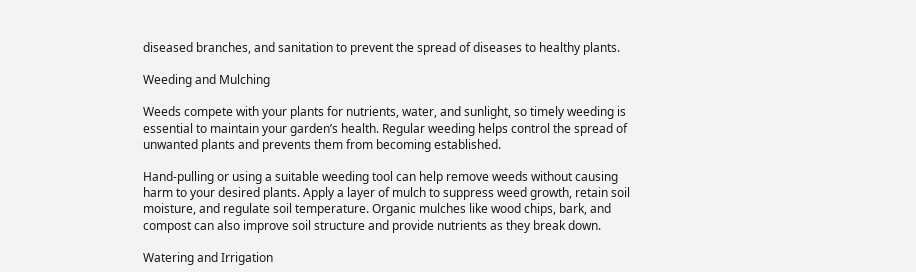diseased branches, and sanitation to prevent the spread of diseases to healthy plants.

Weeding and Mulching

Weeds compete with your plants for nutrients, water, and sunlight, so timely weeding is essential to maintain your garden’s health. Regular weeding helps control the spread of unwanted plants and prevents them from becoming established.

Hand-pulling or using a suitable weeding tool can help remove weeds without causing harm to your desired plants. Apply a layer of mulch to suppress weed growth, retain soil moisture, and regulate soil temperature. Organic mulches like wood chips, bark, and compost can also improve soil structure and provide nutrients as they break down.

Watering and Irrigation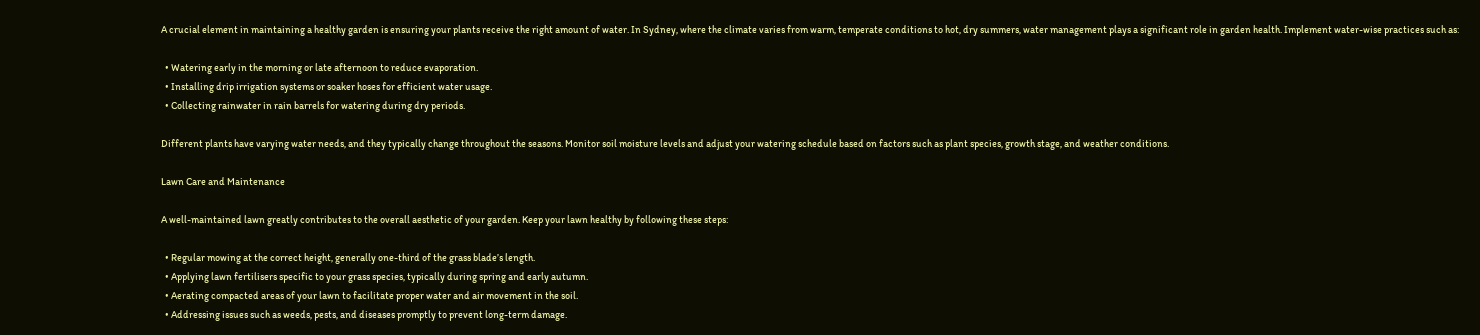A crucial element in maintaining a healthy garden is ensuring your plants receive the right amount of water. In Sydney, where the climate varies from warm, temperate conditions to hot, dry summers, water management plays a significant role in garden health. Implement water-wise practices such as:

  • Watering early in the morning or late afternoon to reduce evaporation.
  • Installing drip irrigation systems or soaker hoses for efficient water usage.
  • Collecting rainwater in rain barrels for watering during dry periods.

Different plants have varying water needs, and they typically change throughout the seasons. Monitor soil moisture levels and adjust your watering schedule based on factors such as plant species, growth stage, and weather conditions.

Lawn Care and Maintenance

A well-maintained lawn greatly contributes to the overall aesthetic of your garden. Keep your lawn healthy by following these steps:

  • Regular mowing at the correct height, generally one-third of the grass blade’s length.
  • Applying lawn fertilisers specific to your grass species, typically during spring and early autumn.
  • Aerating compacted areas of your lawn to facilitate proper water and air movement in the soil.
  • Addressing issues such as weeds, pests, and diseases promptly to prevent long-term damage.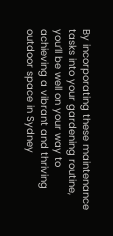By incorporating these maintenance tasks into your gardening routine, you’ll be well on your way to achieving a vibrant and thriving outdoor space in Sydney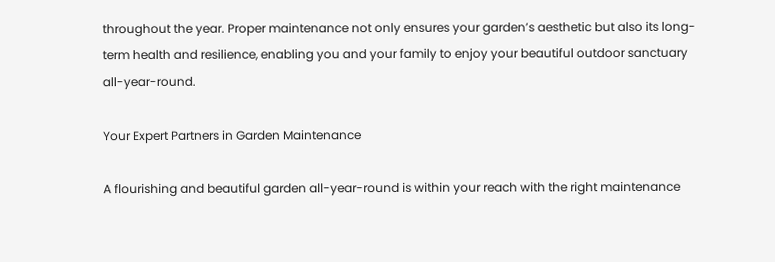throughout the year. Proper maintenance not only ensures your garden’s aesthetic but also its long-term health and resilience, enabling you and your family to enjoy your beautiful outdoor sanctuary all-year-round.

Your Expert Partners in Garden Maintenance

A flourishing and beautiful garden all-year-round is within your reach with the right maintenance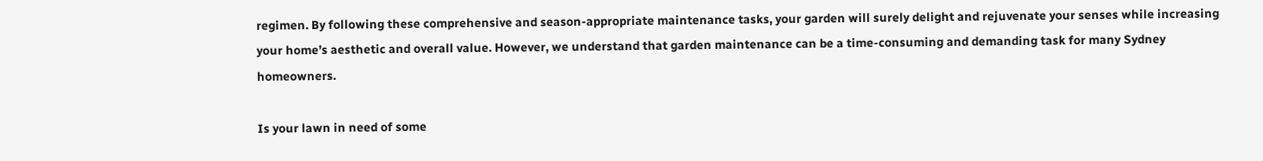regimen. By following these comprehensive and season-appropriate maintenance tasks, your garden will surely delight and rejuvenate your senses while increasing your home’s aesthetic and overall value. However, we understand that garden maintenance can be a time-consuming and demanding task for many Sydney homeowners.

Is your lawn in need of some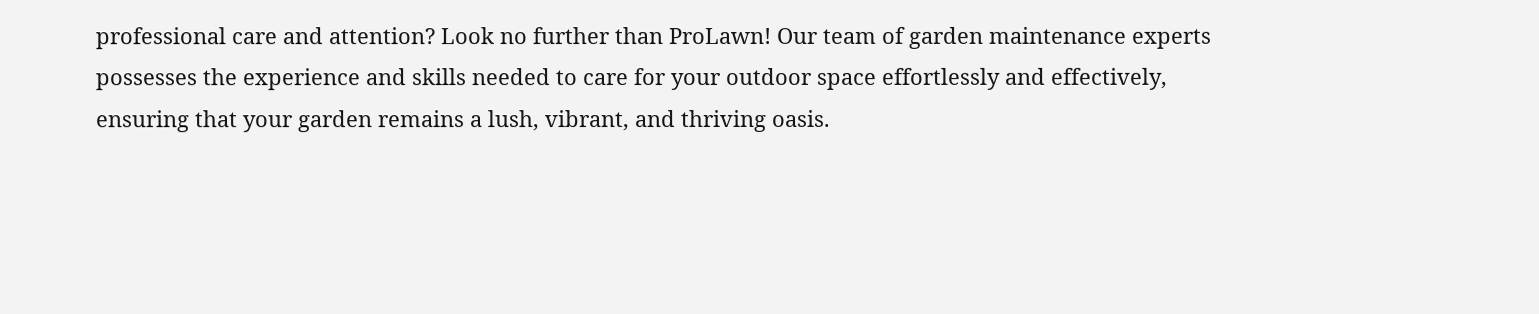professional care and attention? Look no further than ProLawn! Our team of garden maintenance experts possesses the experience and skills needed to care for your outdoor space effortlessly and effectively, ensuring that your garden remains a lush, vibrant, and thriving oasis.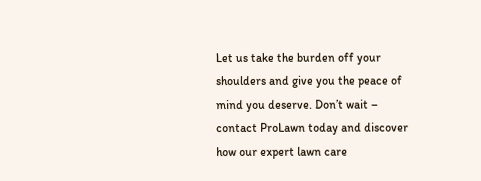Let us take the burden off your shoulders and give you the peace of mind you deserve. Don’t wait – contact ProLawn today and discover how our expert lawn care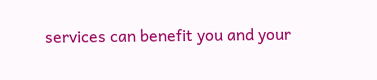services can benefit you and your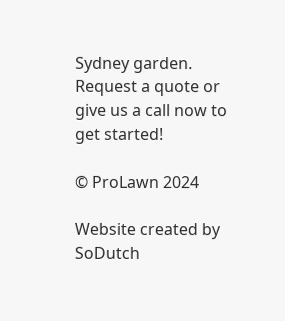Sydney garden. Request a quote or give us a call now to get started!

© ProLawn 2024

Website created by SoDutch